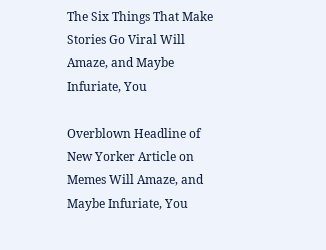The Six Things That Make Stories Go Viral Will Amaze, and Maybe Infuriate, You

Overblown Headline of New Yorker Article on Memes Will Amaze, and Maybe Infuriate, You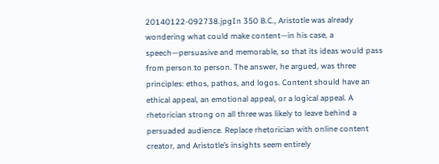20140122-092738.jpgIn 350 B.C., Aristotle was already wondering what could make content—in his case, a speech—persuasive and memorable, so that its ideas would pass from person to person. The answer, he argued, was three principles: ethos, pathos, and logos. Content should have an ethical appeal, an emotional appeal, or a logical appeal. A rhetorician strong on all three was likely to leave behind a persuaded audience. Replace rhetorician with online content creator, and Aristotle’s insights seem entirely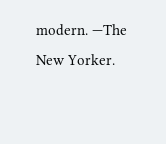modern. —The New Yorker.